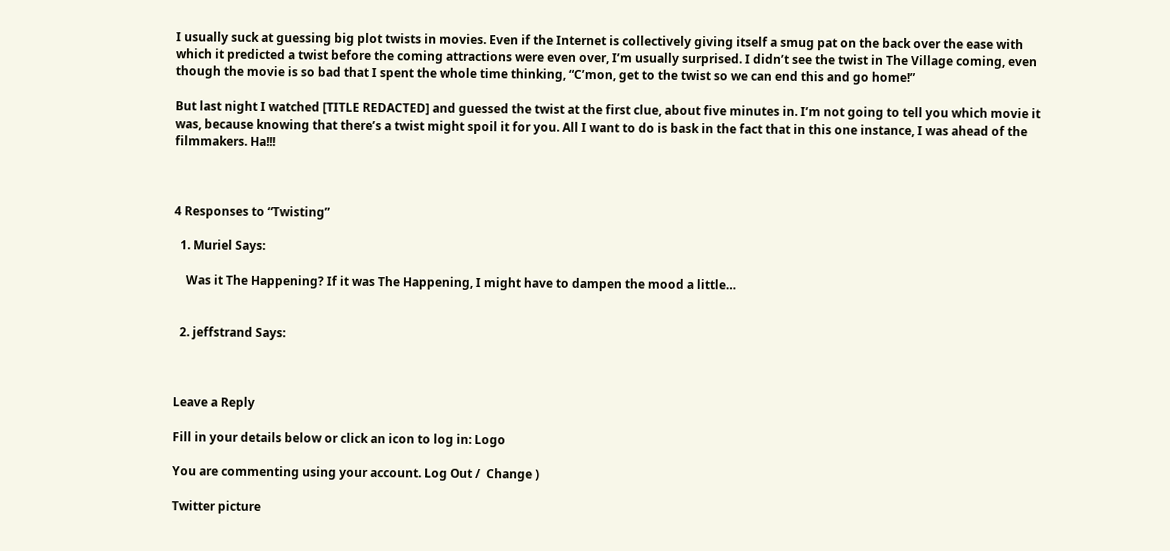I usually suck at guessing big plot twists in movies. Even if the Internet is collectively giving itself a smug pat on the back over the ease with which it predicted a twist before the coming attractions were even over, I’m usually surprised. I didn’t see the twist in The Village coming, even though the movie is so bad that I spent the whole time thinking, “C’mon, get to the twist so we can end this and go home!”

But last night I watched [TITLE REDACTED] and guessed the twist at the first clue, about five minutes in. I’m not going to tell you which movie it was, because knowing that there’s a twist might spoil it for you. All I want to do is bask in the fact that in this one instance, I was ahead of the filmmakers. Ha!!!



4 Responses to “Twisting”

  1. Muriel Says:

    Was it The Happening? If it was The Happening, I might have to dampen the mood a little…


  2. jeffstrand Says:



Leave a Reply

Fill in your details below or click an icon to log in: Logo

You are commenting using your account. Log Out /  Change )

Twitter picture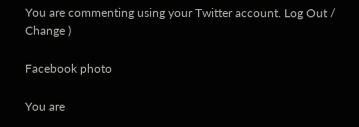You are commenting using your Twitter account. Log Out /  Change )

Facebook photo

You are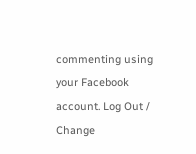commenting using your Facebook account. Log Out /  Change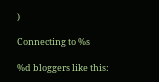)

Connecting to %s

%d bloggers like this: